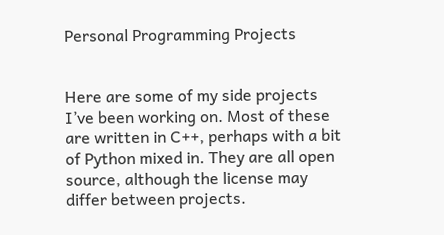Personal Programming Projects


Here are some of my side projects I’ve been working on. Most of these are written in C++, perhaps with a bit of Python mixed in. They are all open source, although the license may differ between projects.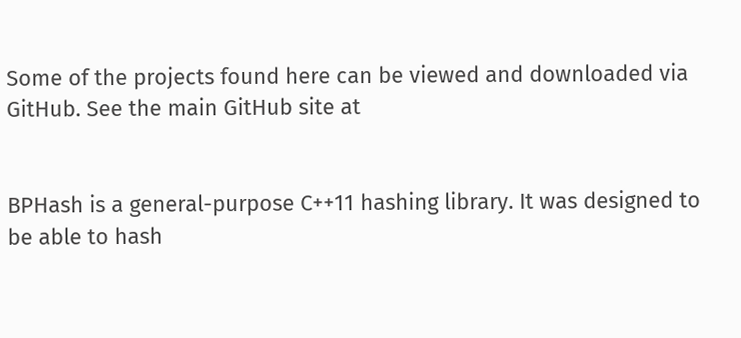Some of the projects found here can be viewed and downloaded via GitHub. See the main GitHub site at


BPHash is a general-purpose C++11 hashing library. It was designed to be able to hash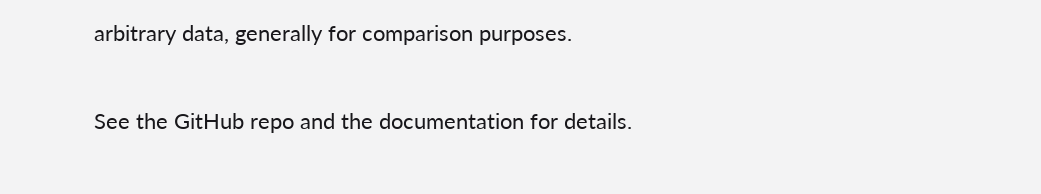arbitrary data, generally for comparison purposes.

See the GitHub repo and the documentation for details.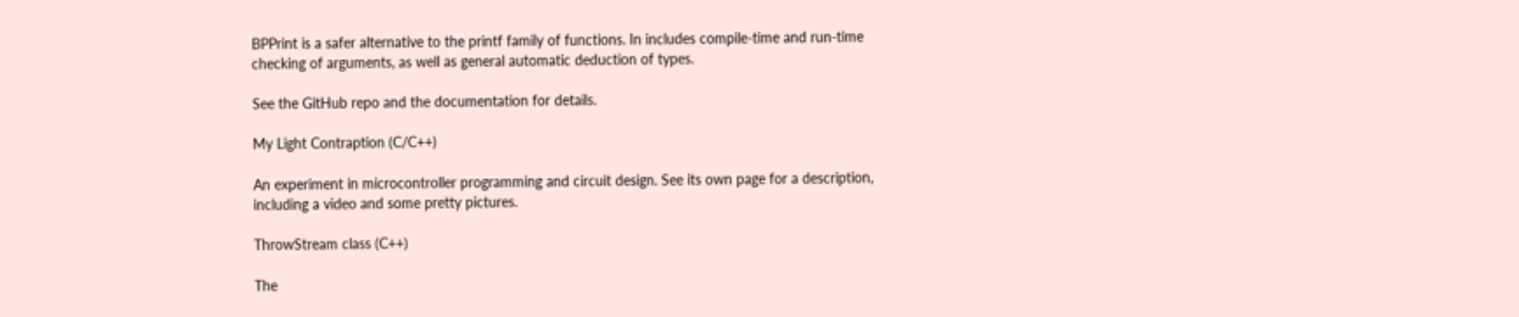BPPrint is a safer alternative to the printf family of functions. In includes compile-time and run-time checking of arguments, as well as general automatic deduction of types.

See the GitHub repo and the documentation for details.

My Light Contraption (C/C++)

An experiment in microcontroller programming and circuit design. See its own page for a description, including a video and some pretty pictures.

ThrowStream class (C++)

The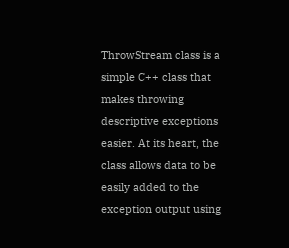ThrowStream class is a simple C++ class that makes throwing descriptive exceptions easier. At its heart, the class allows data to be easily added to the exception output using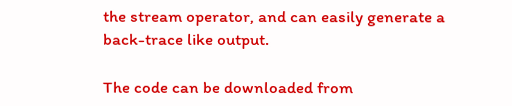the stream operator, and can easily generate a back-trace like output.

The code can be downloaded from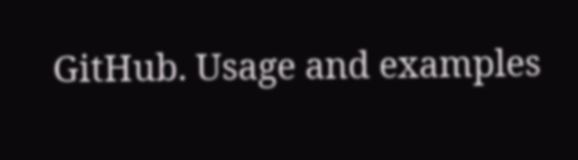GitHub. Usage and examples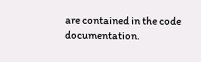are contained in the code documentation.